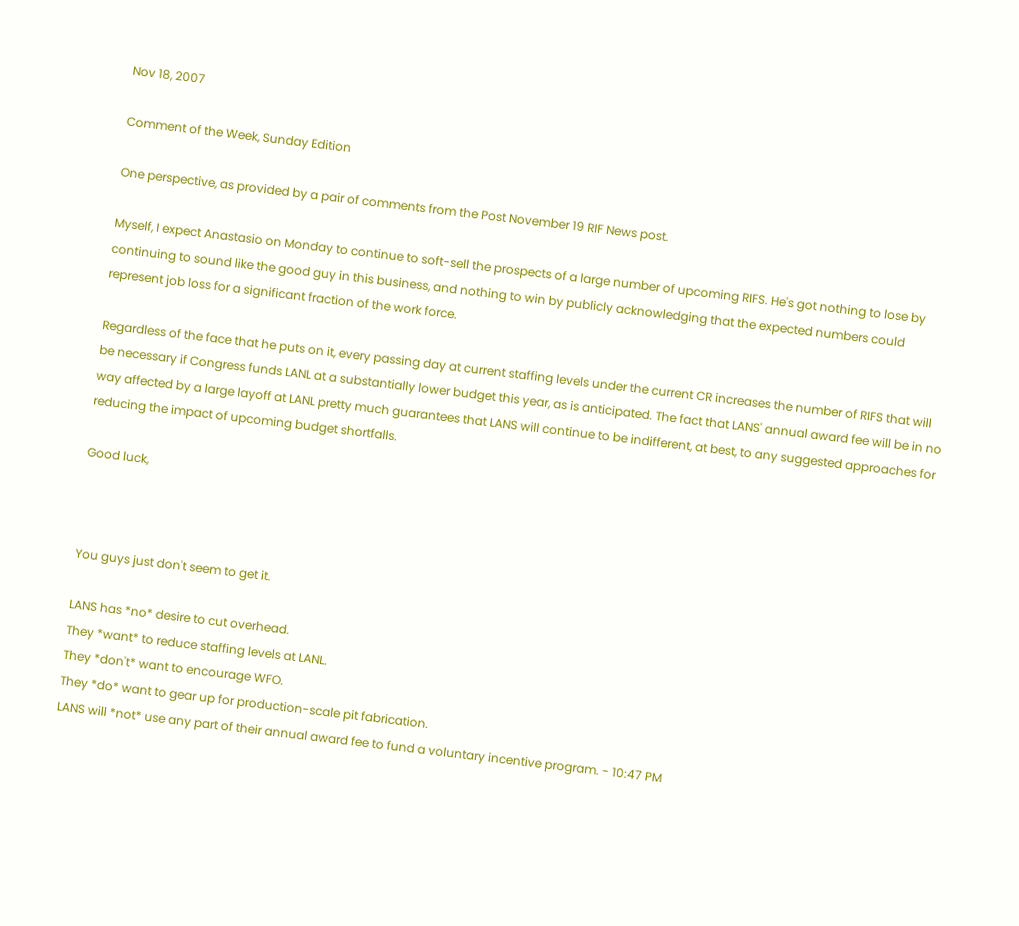Nov 18, 2007

Comment of the Week, Sunday Edition

One perspective, as provided by a pair of comments from the Post November 19 RIF News post.

Myself, I expect Anastasio on Monday to continue to soft-sell the prospects of a large number of upcoming RIFS. He's got nothing to lose by continuing to sound like the good guy in this business, and nothing to win by publicly acknowledging that the expected numbers could represent job loss for a significant fraction of the work force.

Regardless of the face that he puts on it, every passing day at current staffing levels under the current CR increases the number of RIFS that will be necessary if Congress funds LANL at a substantially lower budget this year, as is anticipated. The fact that LANS' annual award fee will be in no way affected by a large layoff at LANL pretty much guarantees that LANS will continue to be indifferent, at best, to any suggested approaches for reducing the impact of upcoming budget shortfalls.

Good luck,



You guys just don't seem to get it.

LANS has *no* desire to cut overhead.
They *want* to reduce staffing levels at LANL.
They *don't* want to encourage WFO.
They *do* want to gear up for production-scale pit fabrication.
LANS will *not* use any part of their annual award fee to fund a voluntary incentive program. - 10:47 PM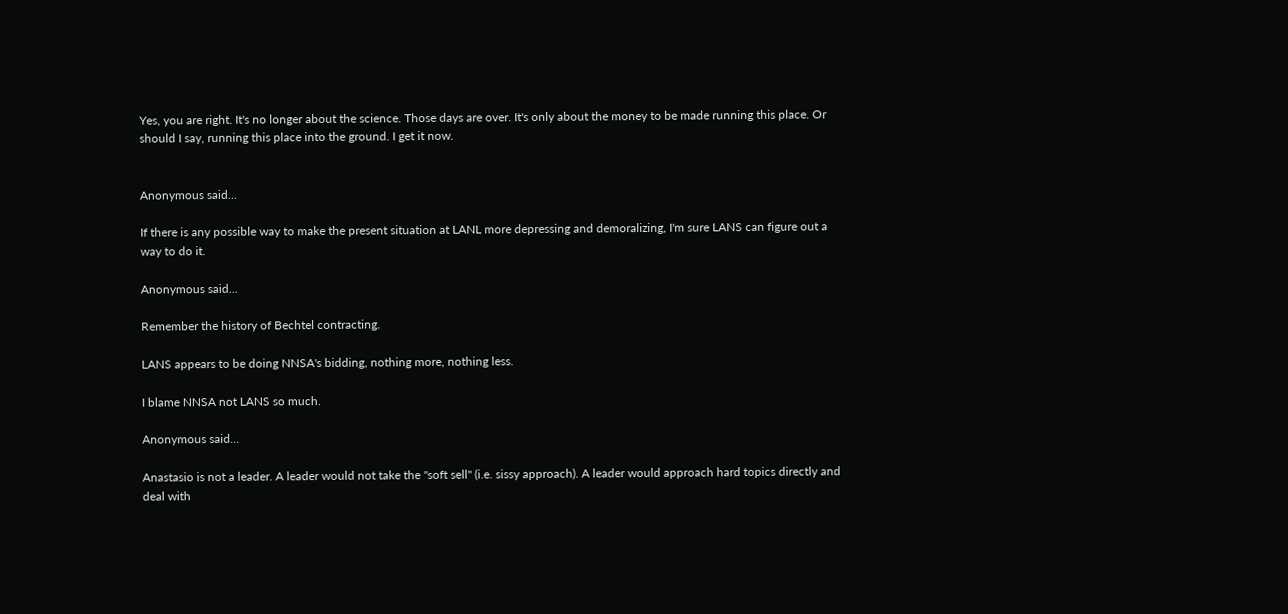Yes, you are right. It's no longer about the science. Those days are over. It's only about the money to be made running this place. Or should I say, running this place into the ground. I get it now.


Anonymous said...

If there is any possible way to make the present situation at LANL more depressing and demoralizing, I'm sure LANS can figure out a way to do it.

Anonymous said...

Remember the history of Bechtel contracting.

LANS appears to be doing NNSA's bidding, nothing more, nothing less.

I blame NNSA not LANS so much.

Anonymous said...

Anastasio is not a leader. A leader would not take the "soft sell" (i.e. sissy approach). A leader would approach hard topics directly and deal with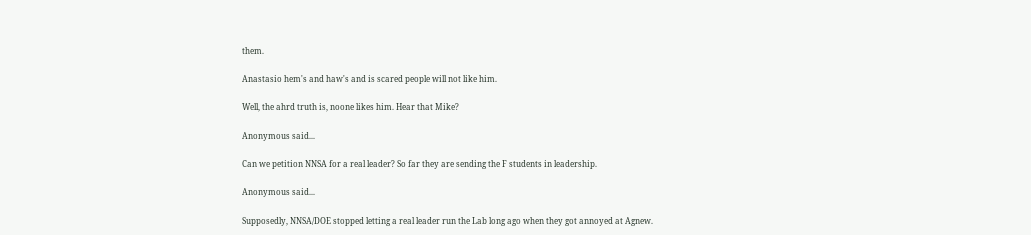them.

Anastasio hem's and haw's and is scared people will not like him.

Well, the ahrd truth is, noone likes him. Hear that Mike?

Anonymous said...

Can we petition NNSA for a real leader? So far they are sending the F students in leadership.

Anonymous said...

Supposedly, NNSA/DOE stopped letting a real leader run the Lab long ago when they got annoyed at Agnew.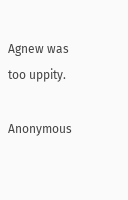Agnew was too uppity.

Anonymous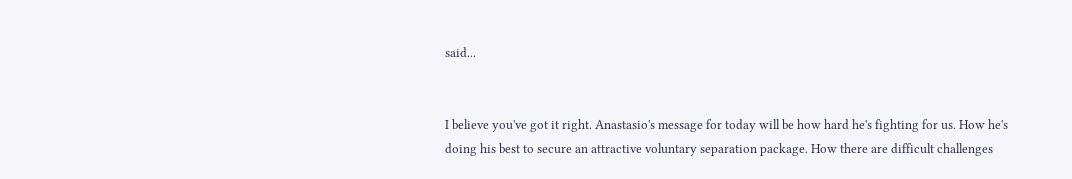said...


I believe you've got it right. Anastasio's message for today will be how hard he's fighting for us. How he's doing his best to secure an attractive voluntary separation package. How there are difficult challenges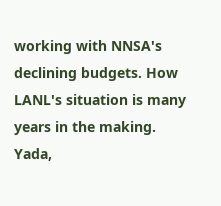working with NNSA's declining budgets. How LANL's situation is many years in the making. Yada,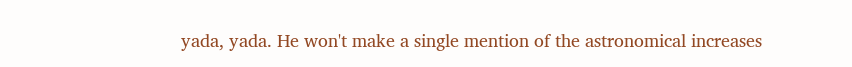yada, yada. He won't make a single mention of the astronomical increases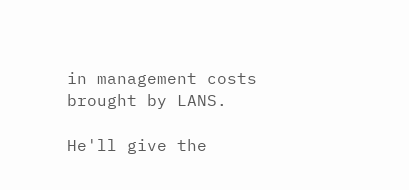in management costs brought by LANS.

He'll give the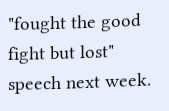"fought the good fight but lost" speech next week.